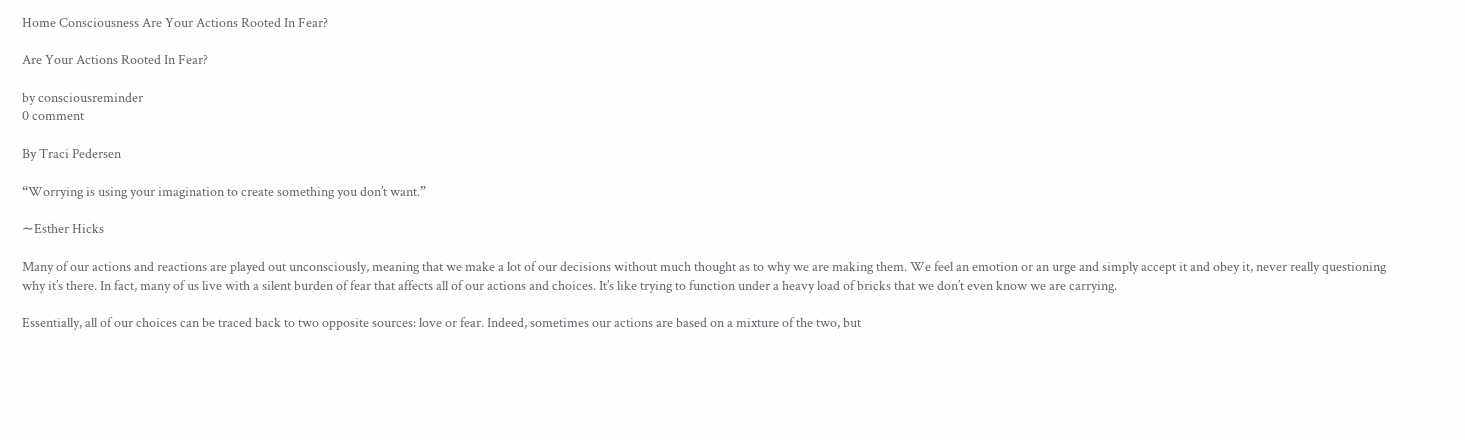Home Consciousness Are Your Actions Rooted In Fear?

Are Your Actions Rooted In Fear?

by consciousreminder
0 comment

By Traci Pedersen

“Worrying is using your imagination to create something you don’t want.”

∼Esther Hicks

Many of our actions and reactions are played out unconsciously, meaning that we make a lot of our decisions without much thought as to why we are making them. We feel an emotion or an urge and simply accept it and obey it, never really questioning why it’s there. In fact, many of us live with a silent burden of fear that affects all of our actions and choices. It’s like trying to function under a heavy load of bricks that we don’t even know we are carrying.

Essentially, all of our choices can be traced back to two opposite sources: love or fear. Indeed, sometimes our actions are based on a mixture of the two, but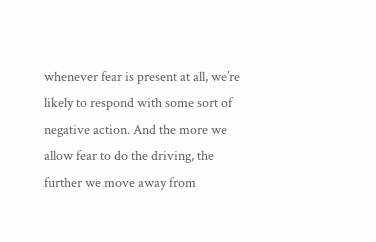whenever fear is present at all, we’re likely to respond with some sort of negative action. And the more we allow fear to do the driving, the further we move away from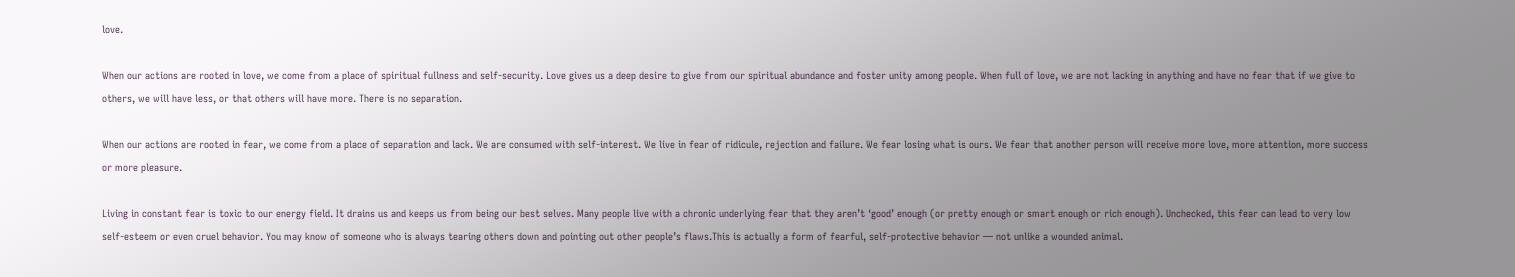love.

When our actions are rooted in love, we come from a place of spiritual fullness and self-security. Love gives us a deep desire to give from our spiritual abundance and foster unity among people. When full of love, we are not lacking in anything and have no fear that if we give to others, we will have less, or that others will have more. There is no separation.

When our actions are rooted in fear, we come from a place of separation and lack. We are consumed with self-interest. We live in fear of ridicule, rejection and failure. We fear losing what is ours. We fear that another person will receive more love, more attention, more success or more pleasure.

Living in constant fear is toxic to our energy field. It drains us and keeps us from being our best selves. Many people live with a chronic underlying fear that they aren’t ‘good’ enough (or pretty enough or smart enough or rich enough). Unchecked, this fear can lead to very low self-esteem or even cruel behavior. You may know of someone who is always tearing others down and pointing out other people’s flaws.This is actually a form of fearful, self-protective behavior — not unlike a wounded animal.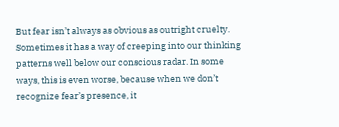But fear isn’t always as obvious as outright cruelty. Sometimes it has a way of creeping into our thinking patterns well below our conscious radar. In some ways, this is even worse, because when we don’t recognize fear’s presence, it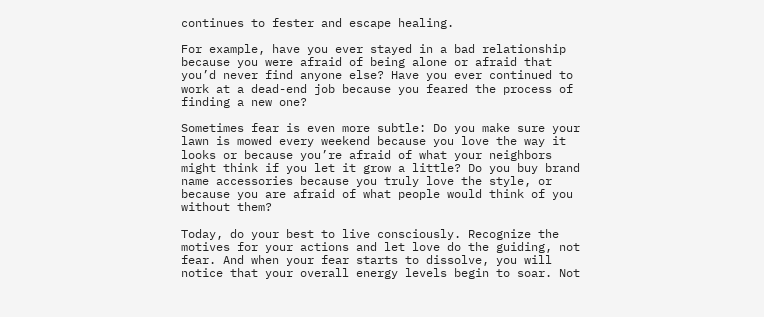continues to fester and escape healing.

For example, have you ever stayed in a bad relationship because you were afraid of being alone or afraid that you’d never find anyone else? Have you ever continued to work at a dead-end job because you feared the process of finding a new one?

Sometimes fear is even more subtle: Do you make sure your lawn is mowed every weekend because you love the way it looks or because you’re afraid of what your neighbors might think if you let it grow a little? Do you buy brand name accessories because you truly love the style, or because you are afraid of what people would think of you without them?

Today, do your best to live consciously. Recognize the motives for your actions and let love do the guiding, not fear. And when your fear starts to dissolve, you will notice that your overall energy levels begin to soar. Not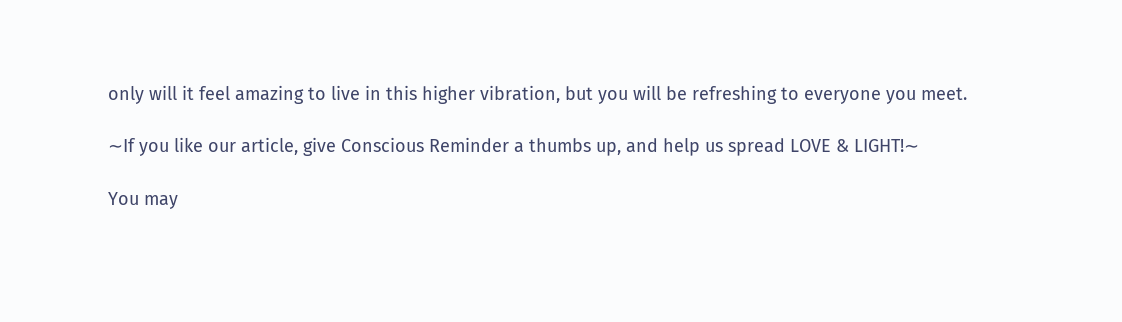only will it feel amazing to live in this higher vibration, but you will be refreshing to everyone you meet.

∼If you like our article, give Conscious Reminder a thumbs up, and help us spread LOVE & LIGHT!∼

You may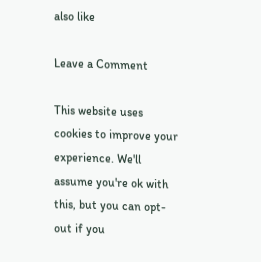also like

Leave a Comment

This website uses cookies to improve your experience. We'll assume you're ok with this, but you can opt-out if you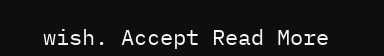wish. Accept Read More